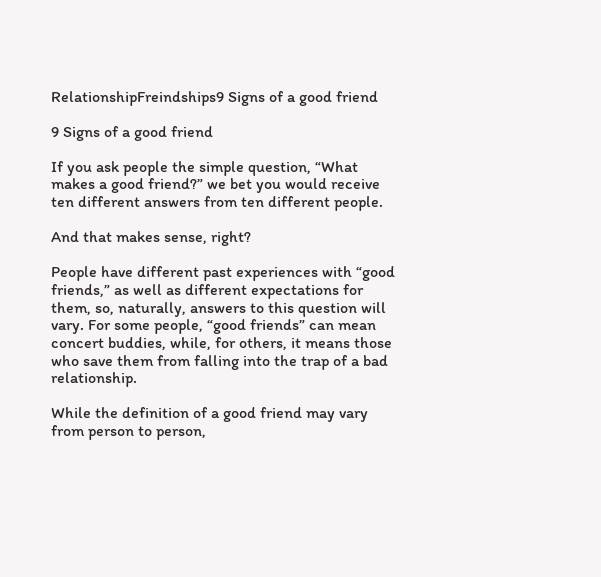RelationshipFreindships9 Signs of a good friend

9 Signs of a good friend

If you ask people the simple question, “What makes a good friend?” we bet you would receive ten different answers from ten different people.

And that makes sense, right?

People have different past experiences with “good friends,” as well as different expectations for them, so, naturally, answers to this question will vary. For some people, “good friends” can mean concert buddies, while, for others, it means those who save them from falling into the trap of a bad relationship.

While the definition of a good friend may vary from person to person,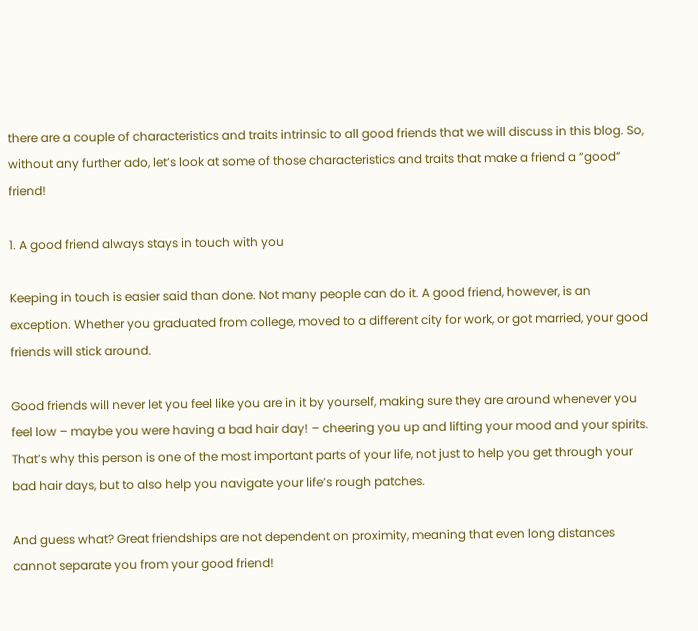there are a couple of characteristics and traits intrinsic to all good friends that we will discuss in this blog. So, without any further ado, let’s look at some of those characteristics and traits that make a friend a “good” friend!

1. A good friend always stays in touch with you

Keeping in touch is easier said than done. Not many people can do it. A good friend, however, is an exception. Whether you graduated from college, moved to a different city for work, or got married, your good friends will stick around.

Good friends will never let you feel like you are in it by yourself, making sure they are around whenever you feel low – maybe you were having a bad hair day! – cheering you up and lifting your mood and your spirits. That’s why this person is one of the most important parts of your life, not just to help you get through your bad hair days, but to also help you navigate your life’s rough patches.

And guess what? Great friendships are not dependent on proximity, meaning that even long distances cannot separate you from your good friend!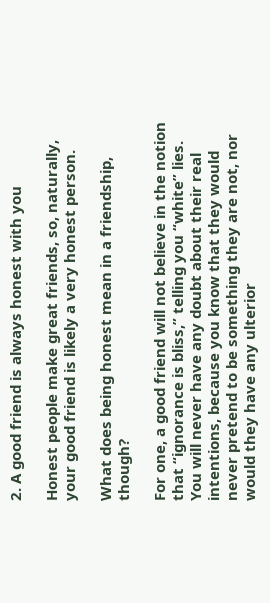2. A good friend is always honest with you

Honest people make great friends, so, naturally, your good friend is likely a very honest person.

What does being honest mean in a friendship, though?

For one, a good friend will not believe in the notion that “ignorance is bliss,” telling you “white” lies. You will never have any doubt about their real intentions, because you know that they would never pretend to be something they are not, nor would they have any ulterior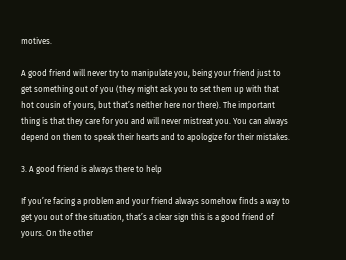motives.

A good friend will never try to manipulate you, being your friend just to get something out of you (they might ask you to set them up with that hot cousin of yours, but that’s neither here nor there). The important thing is that they care for you and will never mistreat you. You can always depend on them to speak their hearts and to apologize for their mistakes.

3. A good friend is always there to help

If you’re facing a problem and your friend always somehow finds a way to get you out of the situation, that’s a clear sign this is a good friend of yours. On the other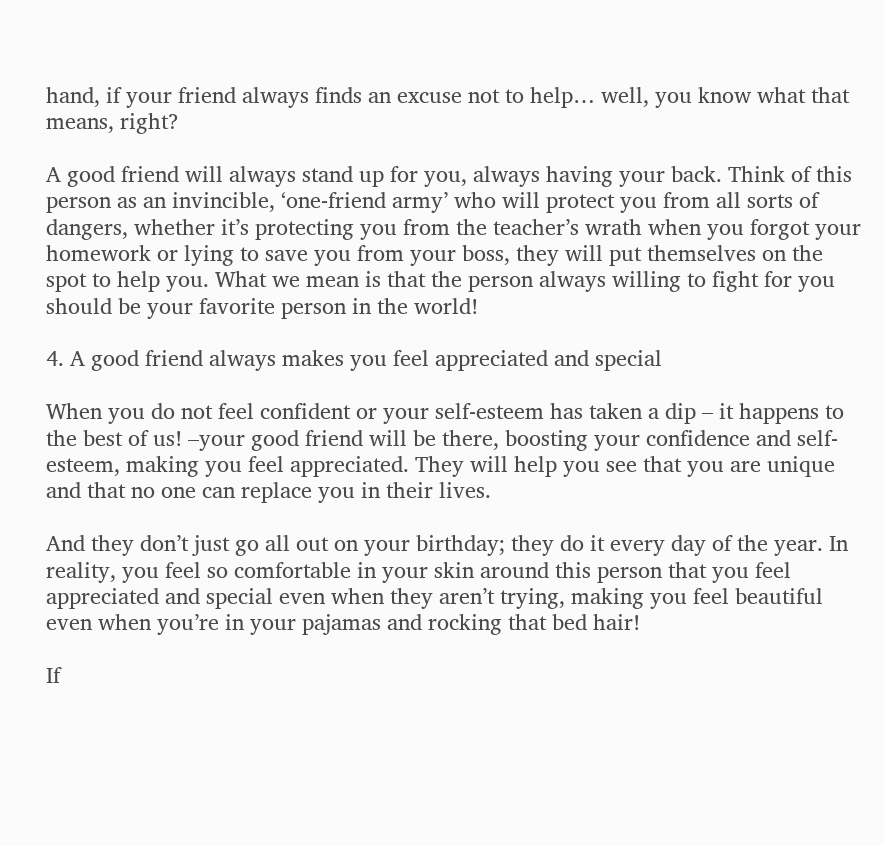hand, if your friend always finds an excuse not to help… well, you know what that means, right?

A good friend will always stand up for you, always having your back. Think of this person as an invincible, ‘one-friend army’ who will protect you from all sorts of dangers, whether it’s protecting you from the teacher’s wrath when you forgot your homework or lying to save you from your boss, they will put themselves on the spot to help you. What we mean is that the person always willing to fight for you should be your favorite person in the world!

4. A good friend always makes you feel appreciated and special

When you do not feel confident or your self-esteem has taken a dip – it happens to the best of us! –your good friend will be there, boosting your confidence and self-esteem, making you feel appreciated. They will help you see that you are unique and that no one can replace you in their lives.

And they don’t just go all out on your birthday; they do it every day of the year. In reality, you feel so comfortable in your skin around this person that you feel appreciated and special even when they aren’t trying, making you feel beautiful even when you’re in your pajamas and rocking that bed hair!

If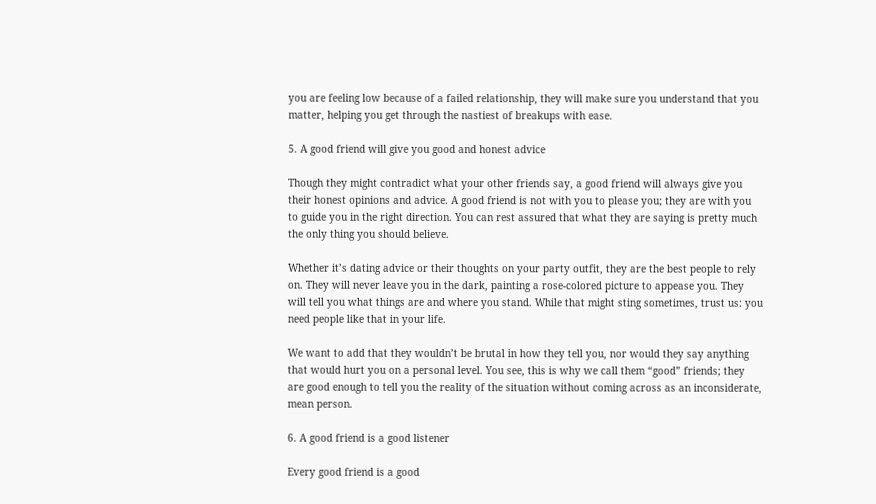you are feeling low because of a failed relationship, they will make sure you understand that you matter, helping you get through the nastiest of breakups with ease.

5. A good friend will give you good and honest advice

Though they might contradict what your other friends say, a good friend will always give you their honest opinions and advice. A good friend is not with you to please you; they are with you to guide you in the right direction. You can rest assured that what they are saying is pretty much the only thing you should believe.

Whether it’s dating advice or their thoughts on your party outfit, they are the best people to rely on. They will never leave you in the dark, painting a rose-colored picture to appease you. They will tell you what things are and where you stand. While that might sting sometimes, trust us: you need people like that in your life.

We want to add that they wouldn’t be brutal in how they tell you, nor would they say anything that would hurt you on a personal level. You see, this is why we call them “good” friends; they are good enough to tell you the reality of the situation without coming across as an inconsiderate, mean person.

6. A good friend is a good listener

Every good friend is a good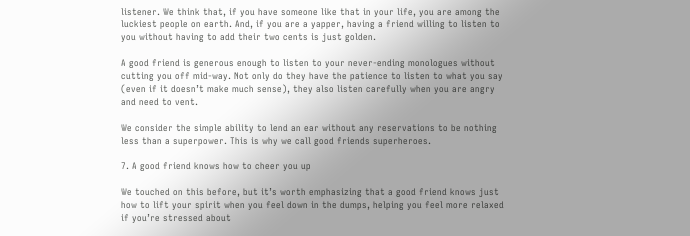listener. We think that, if you have someone like that in your life, you are among the luckiest people on earth. And, if you are a yapper, having a friend willing to listen to you without having to add their two cents is just golden.

A good friend is generous enough to listen to your never-ending monologues without cutting you off mid-way. Not only do they have the patience to listen to what you say (even if it doesn’t make much sense), they also listen carefully when you are angry and need to vent.

We consider the simple ability to lend an ear without any reservations to be nothing less than a superpower. This is why we call good friends superheroes.

7. A good friend knows how to cheer you up

We touched on this before, but it’s worth emphasizing that a good friend knows just how to lift your spirit when you feel down in the dumps, helping you feel more relaxed if you’re stressed about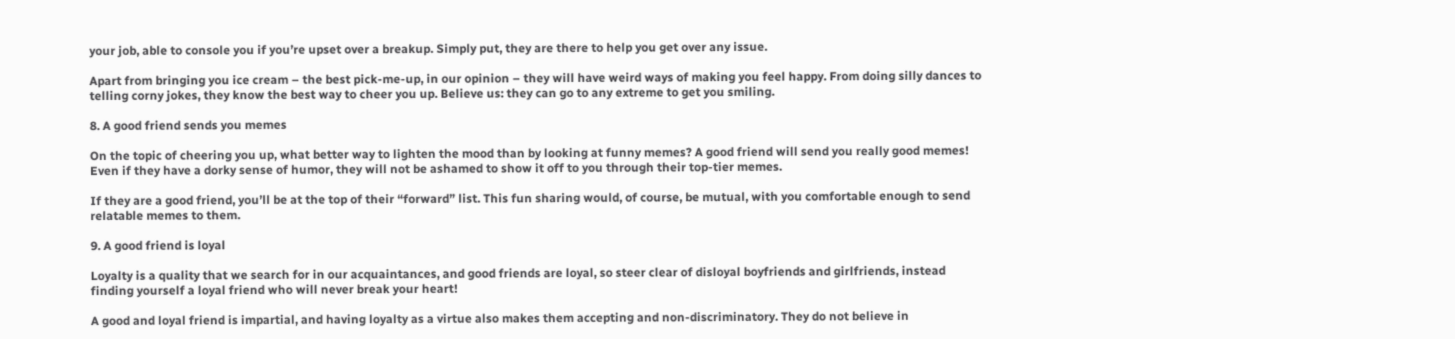your job, able to console you if you’re upset over a breakup. Simply put, they are there to help you get over any issue.

Apart from bringing you ice cream – the best pick-me-up, in our opinion – they will have weird ways of making you feel happy. From doing silly dances to telling corny jokes, they know the best way to cheer you up. Believe us: they can go to any extreme to get you smiling.

8. A good friend sends you memes

On the topic of cheering you up, what better way to lighten the mood than by looking at funny memes? A good friend will send you really good memes! Even if they have a dorky sense of humor, they will not be ashamed to show it off to you through their top-tier memes.

If they are a good friend, you’ll be at the top of their “forward” list. This fun sharing would, of course, be mutual, with you comfortable enough to send relatable memes to them.

9. A good friend is loyal

Loyalty is a quality that we search for in our acquaintances, and good friends are loyal, so steer clear of disloyal boyfriends and girlfriends, instead finding yourself a loyal friend who will never break your heart!

A good and loyal friend is impartial, and having loyalty as a virtue also makes them accepting and non-discriminatory. They do not believe in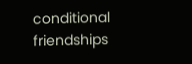conditional friendships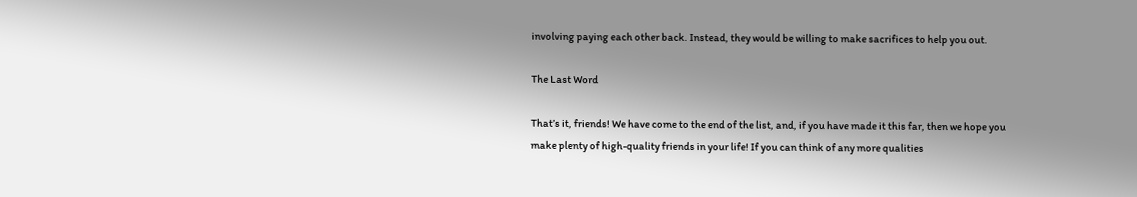involving paying each other back. Instead, they would be willing to make sacrifices to help you out.

The Last Word

That’s it, friends! We have come to the end of the list, and, if you have made it this far, then we hope you make plenty of high-quality friends in your life! If you can think of any more qualities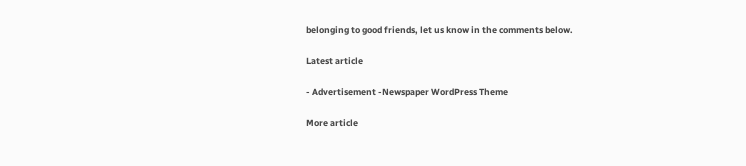belonging to good friends, let us know in the comments below.

Latest article

- Advertisement -Newspaper WordPress Theme

More article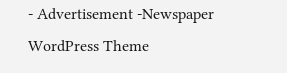- Advertisement -Newspaper WordPress Theme